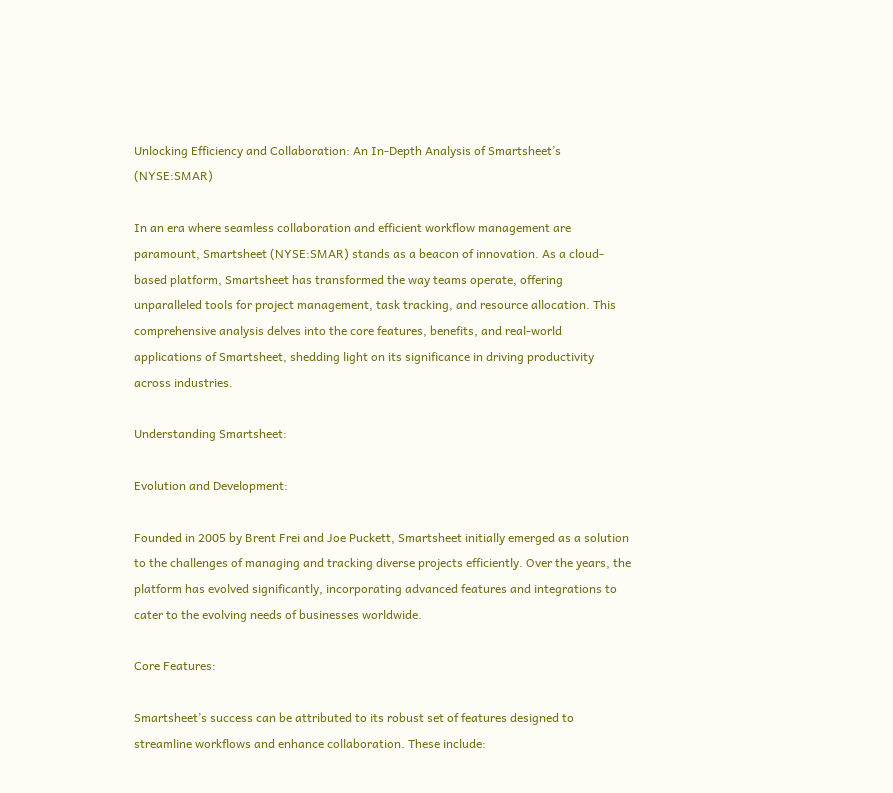Unlocking Efficiency and Collaboration: An In-Depth Analysis of Smartsheet’s (NYSE:SMAR)

In an era where seamless collaboration and efficient workflow management are paramount, Smartsheet (NYSE:SMAR) stands as a beacon of innovation. As a cloud-based platform, Smartsheet has transformed the way teams operate, offering unparalleled tools for project management, task tracking, and resource allocation. This comprehensive analysis delves into the core features, benefits, and real-world applications of Smartsheet, shedding light on its significance in driving productivity across industries.

Understanding Smartsheet:

Evolution and Development:

Founded in 2005 by Brent Frei and Joe Puckett, Smartsheet initially emerged as a solution to the challenges of managing and tracking diverse projects efficiently. Over the years, the platform has evolved significantly, incorporating advanced features and integrations to cater to the evolving needs of businesses worldwide.

Core Features:

Smartsheet’s success can be attributed to its robust set of features designed to streamline workflows and enhance collaboration. These include: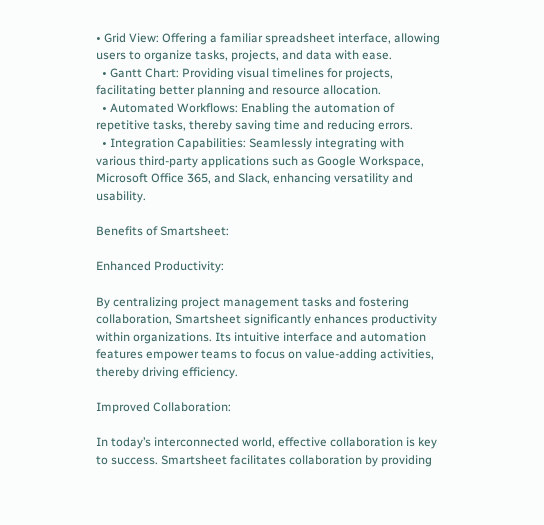• Grid View: Offering a familiar spreadsheet interface, allowing users to organize tasks, projects, and data with ease.
  • Gantt Chart: Providing visual timelines for projects, facilitating better planning and resource allocation.
  • Automated Workflows: Enabling the automation of repetitive tasks, thereby saving time and reducing errors.
  • Integration Capabilities: Seamlessly integrating with various third-party applications such as Google Workspace, Microsoft Office 365, and Slack, enhancing versatility and usability.

Benefits of Smartsheet:

Enhanced Productivity:

By centralizing project management tasks and fostering collaboration, Smartsheet significantly enhances productivity within organizations. Its intuitive interface and automation features empower teams to focus on value-adding activities, thereby driving efficiency.

Improved Collaboration:

In today’s interconnected world, effective collaboration is key to success. Smartsheet facilitates collaboration by providing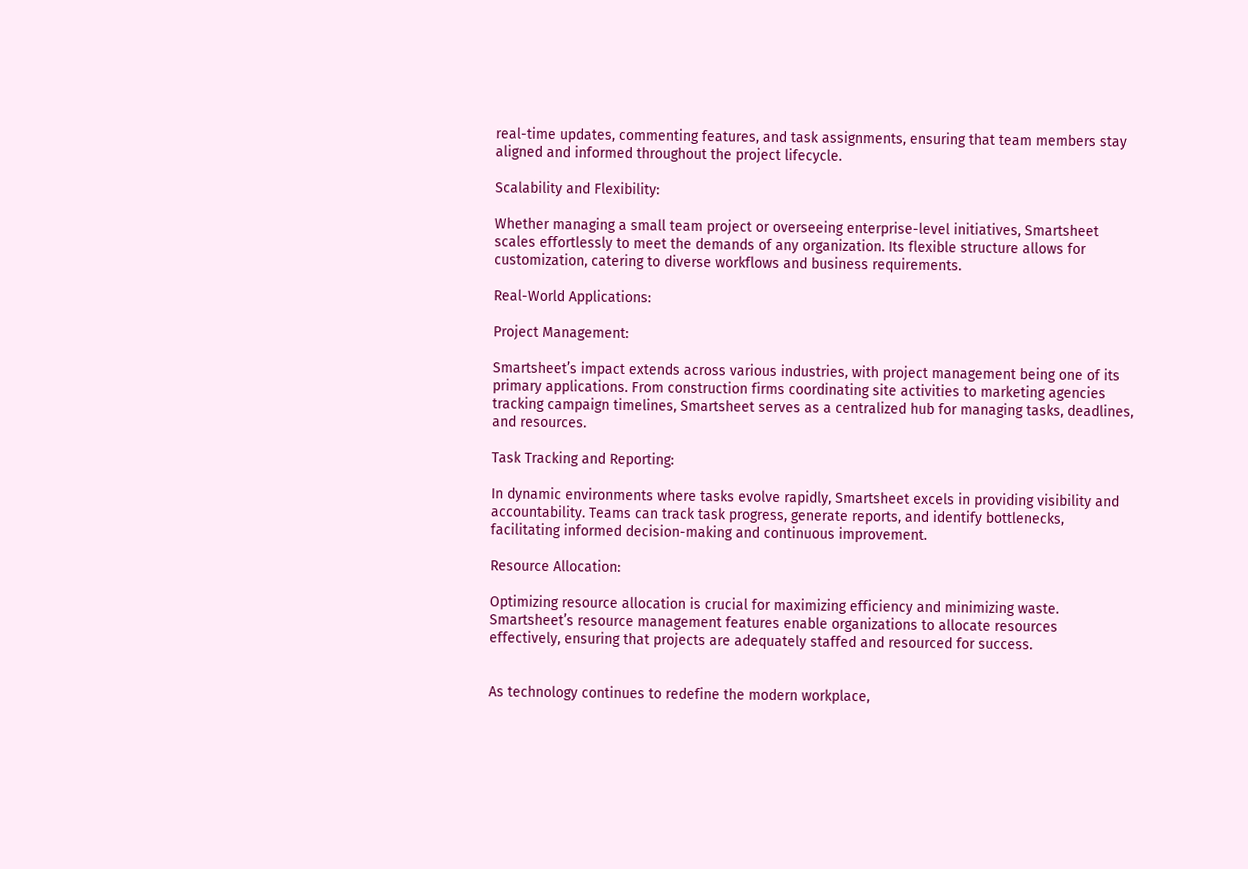real-time updates, commenting features, and task assignments, ensuring that team members stay aligned and informed throughout the project lifecycle.

Scalability and Flexibility:

Whether managing a small team project or overseeing enterprise-level initiatives, Smartsheet scales effortlessly to meet the demands of any organization. Its flexible structure allows for customization, catering to diverse workflows and business requirements.

Real-World Applications:

Project Management:

Smartsheet’s impact extends across various industries, with project management being one of its primary applications. From construction firms coordinating site activities to marketing agencies tracking campaign timelines, Smartsheet serves as a centralized hub for managing tasks, deadlines, and resources.

Task Tracking and Reporting:

In dynamic environments where tasks evolve rapidly, Smartsheet excels in providing visibility and accountability. Teams can track task progress, generate reports, and identify bottlenecks, facilitating informed decision-making and continuous improvement.

Resource Allocation:

Optimizing resource allocation is crucial for maximizing efficiency and minimizing waste. Smartsheet’s resource management features enable organizations to allocate resources effectively, ensuring that projects are adequately staffed and resourced for success.


As technology continues to redefine the modern workplace,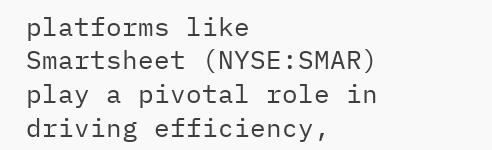platforms like Smartsheet (NYSE:SMAR) play a pivotal role in driving efficiency,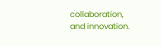collaboration, and innovation.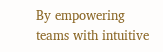By empowering teams with intuitive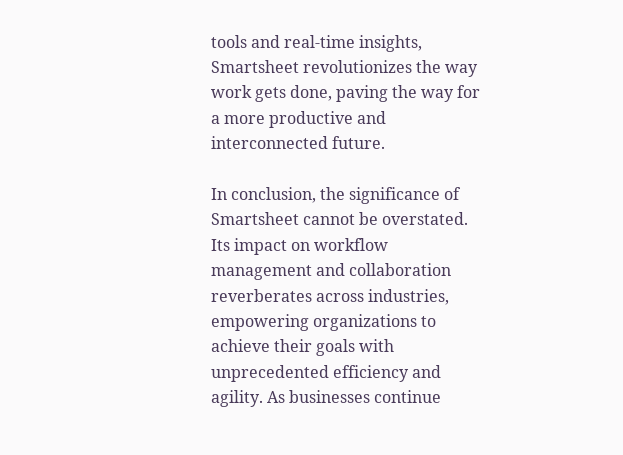tools and real-time insights, Smartsheet revolutionizes the way work gets done, paving the way for a more productive and interconnected future.

In conclusion, the significance of Smartsheet cannot be overstated. Its impact on workflow management and collaboration reverberates across industries, empowering organizations to achieve their goals with unprecedented efficiency and agility. As businesses continue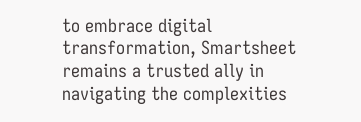to embrace digital transformation, Smartsheet remains a trusted ally in navigating the complexities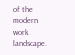of the modern work landscape.